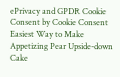ePrivacy and GPDR Cookie Consent by Cookie Consent Easiest Way to Make Appetizing Pear Upside-down Cake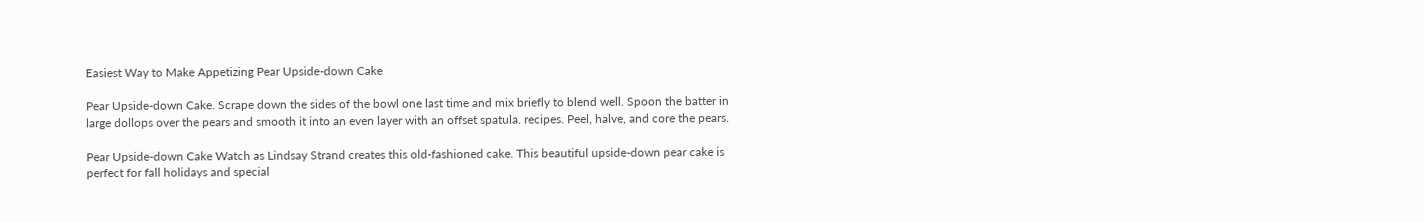Easiest Way to Make Appetizing Pear Upside-down Cake

Pear Upside-down Cake. Scrape down the sides of the bowl one last time and mix briefly to blend well. Spoon the batter in large dollops over the pears and smooth it into an even layer with an offset spatula. recipes. Peel, halve, and core the pears.

Pear Upside-down Cake Watch as Lindsay Strand creates this old-fashioned cake. This beautiful upside-down pear cake is perfect for fall holidays and special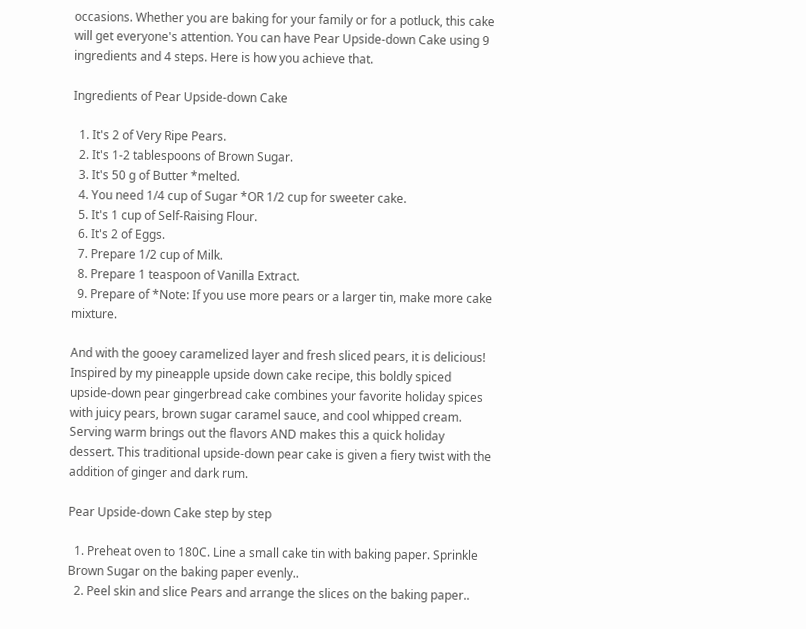occasions. Whether you are baking for your family or for a potluck, this cake will get everyone's attention. You can have Pear Upside-down Cake using 9 ingredients and 4 steps. Here is how you achieve that.

Ingredients of Pear Upside-down Cake

  1. It's 2 of Very Ripe Pears.
  2. It's 1-2 tablespoons of Brown Sugar.
  3. It's 50 g of Butter *melted.
  4. You need 1/4 cup of Sugar *OR 1/2 cup for sweeter cake.
  5. It's 1 cup of Self-Raising Flour.
  6. It's 2 of Eggs.
  7. Prepare 1/2 cup of Milk.
  8. Prepare 1 teaspoon of Vanilla Extract.
  9. Prepare of *Note: If you use more pears or a larger tin, make more cake mixture.

And with the gooey caramelized layer and fresh sliced pears, it is delicious! Inspired by my pineapple upside down cake recipe, this boldly spiced upside-down pear gingerbread cake combines your favorite holiday spices with juicy pears, brown sugar caramel sauce, and cool whipped cream. Serving warm brings out the flavors AND makes this a quick holiday dessert. This traditional upside-down pear cake is given a fiery twist with the addition of ginger and dark rum.

Pear Upside-down Cake step by step

  1. Preheat oven to 180C. Line a small cake tin with baking paper. Sprinkle Brown Sugar on the baking paper evenly..
  2. Peel skin and slice Pears and arrange the slices on the baking paper..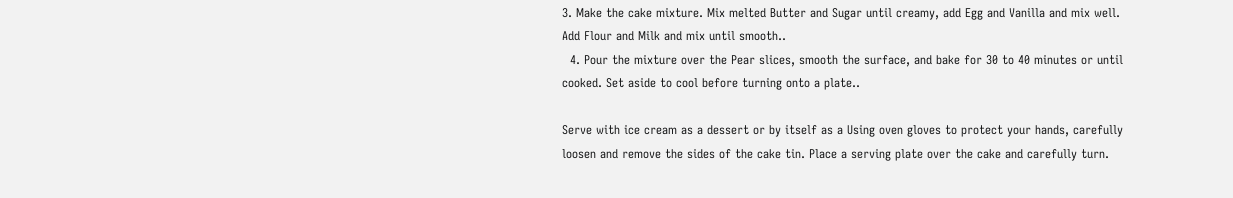3. Make the cake mixture. Mix melted Butter and Sugar until creamy, add Egg and Vanilla and mix well. Add Flour and Milk and mix until smooth..
  4. Pour the mixture over the Pear slices, smooth the surface, and bake for 30 to 40 minutes or until cooked. Set aside to cool before turning onto a plate..

Serve with ice cream as a dessert or by itself as a Using oven gloves to protect your hands, carefully loosen and remove the sides of the cake tin. Place a serving plate over the cake and carefully turn.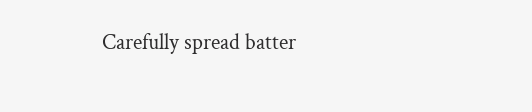Carefully spread batter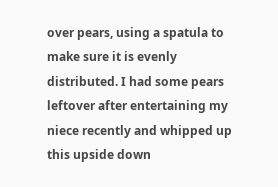over pears, using a spatula to make sure it is evenly distributed. I had some pears leftover after entertaining my niece recently and whipped up this upside down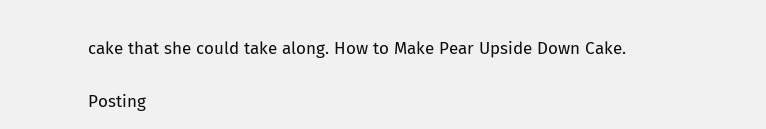cake that she could take along. How to Make Pear Upside Down Cake.

Posting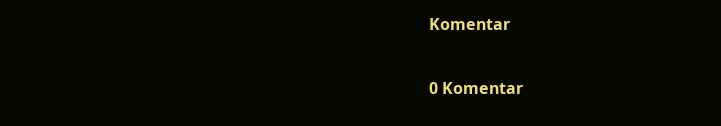Komentar

0 Komentar